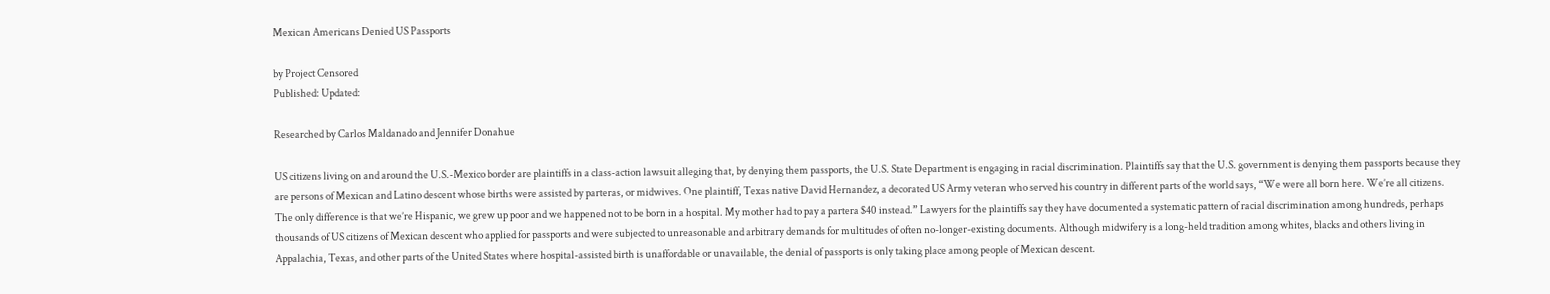Mexican Americans Denied US Passports

by Project Censored
Published: Updated:

Researched by Carlos Maldanado and Jennifer Donahue

US citizens living on and around the U.S.-Mexico border are plaintiffs in a class-action lawsuit alleging that, by denying them passports, the U.S. State Department is engaging in racial discrimination. Plaintiffs say that the U.S. government is denying them passports because they are persons of Mexican and Latino descent whose births were assisted by parteras, or midwives. One plaintiff, Texas native David Hernandez, a decorated US Army veteran who served his country in different parts of the world says, “We were all born here. We’re all citizens. The only difference is that we’re Hispanic, we grew up poor and we happened not to be born in a hospital. My mother had to pay a partera $40 instead.” Lawyers for the plaintiffs say they have documented a systematic pattern of racial discrimination among hundreds, perhaps thousands of US citizens of Mexican descent who applied for passports and were subjected to unreasonable and arbitrary demands for multitudes of often no-longer-existing documents. Although midwifery is a long-held tradition among whites, blacks and others living in Appalachia, Texas, and other parts of the United States where hospital-assisted birth is unaffordable or unavailable, the denial of passports is only taking place among people of Mexican descent.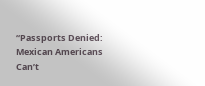“Passports Denied: Mexican Americans Can’t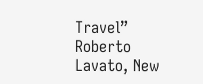Travel” Roberto Lavato, New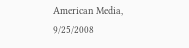American Media, 9/25/2008